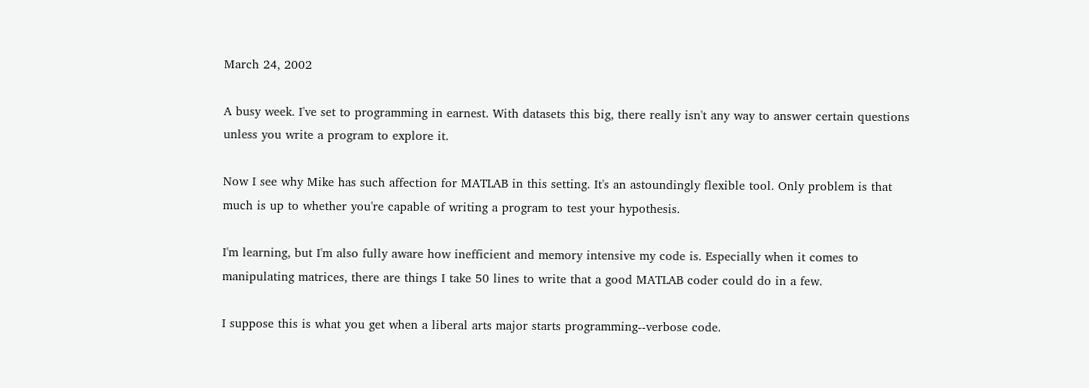March 24, 2002

A busy week. I've set to programming in earnest. With datasets this big, there really isn't any way to answer certain questions unless you write a program to explore it.

Now I see why Mike has such affection for MATLAB in this setting. It's an astoundingly flexible tool. Only problem is that much is up to whether you're capable of writing a program to test your hypothesis.

I'm learning, but I'm also fully aware how inefficient and memory intensive my code is. Especially when it comes to manipulating matrices, there are things I take 50 lines to write that a good MATLAB coder could do in a few.

I suppose this is what you get when a liberal arts major starts programming--verbose code.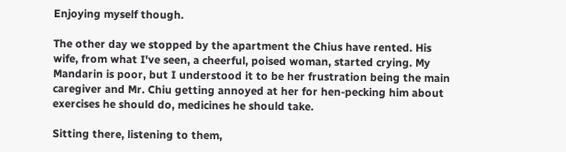Enjoying myself though.

The other day we stopped by the apartment the Chius have rented. His wife, from what I've seen, a cheerful, poised woman, started crying. My Mandarin is poor, but I understood it to be her frustration being the main caregiver and Mr. Chiu getting annoyed at her for hen-pecking him about exercises he should do, medicines he should take.

Sitting there, listening to them,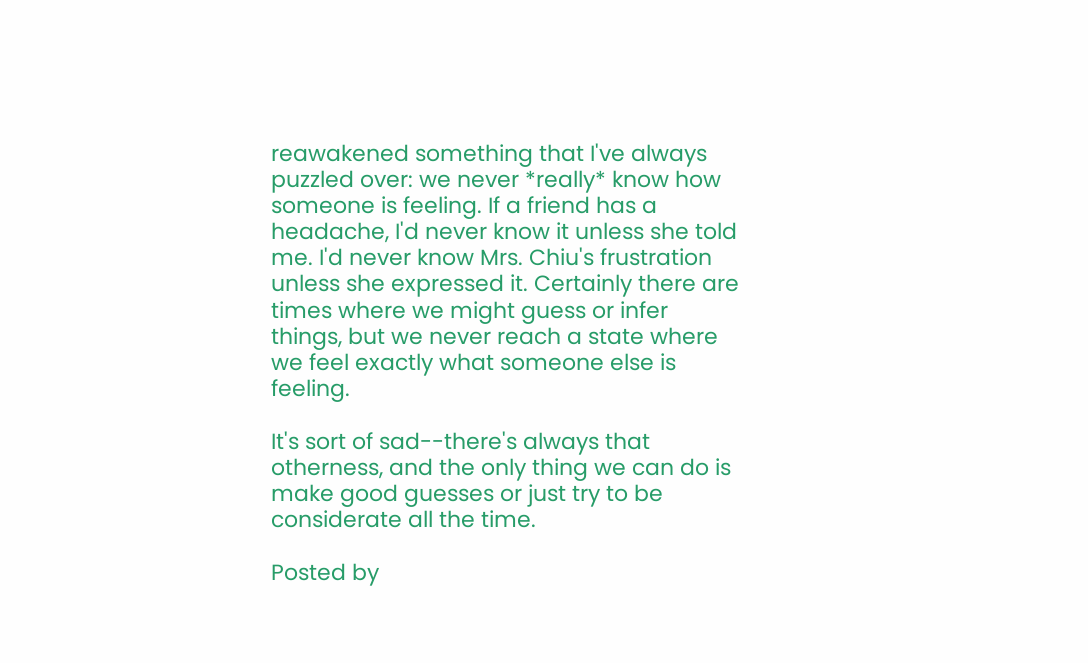reawakened something that I've always puzzled over: we never *really* know how someone is feeling. If a friend has a headache, I'd never know it unless she told me. I'd never know Mrs. Chiu's frustration unless she expressed it. Certainly there are times where we might guess or infer things, but we never reach a state where we feel exactly what someone else is feeling.

It's sort of sad--there's always that otherness, and the only thing we can do is make good guesses or just try to be considerate all the time.

Posted by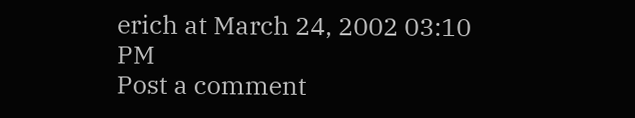erich at March 24, 2002 03:10 PM
Post a comment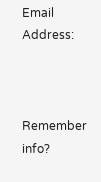Email Address:



Remember info?